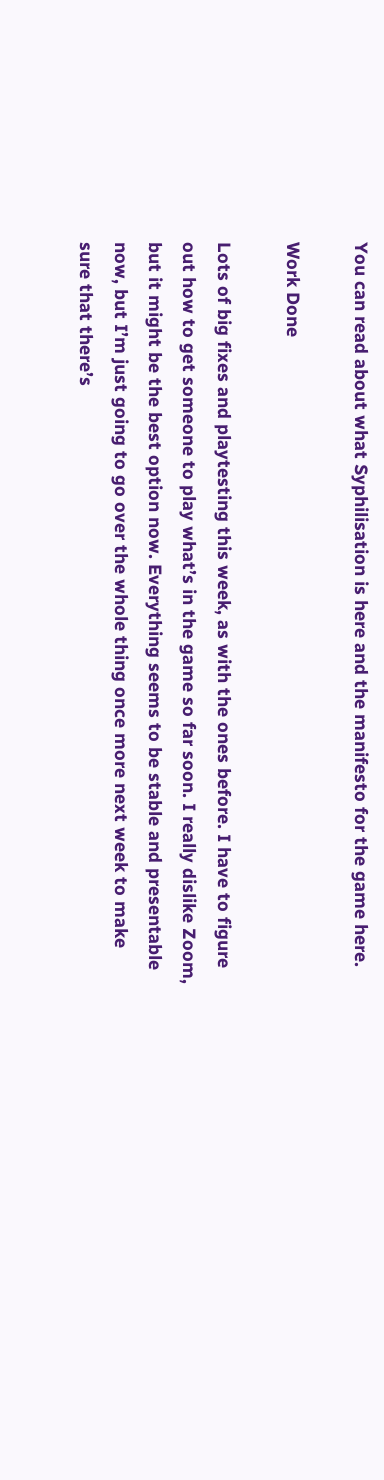You can read about what Syphilisation is here and the manifesto for the game here.

Work Done

Lots of big fixes and playtesting this week, as with the ones before. I have to figure out how to get someone to play what’s in the game so far soon. I really dislike Zoom, but it might be the best option now. Everything seems to be stable and presentable now, but I’m just going to go over the whole thing once more next week to make sure that there’s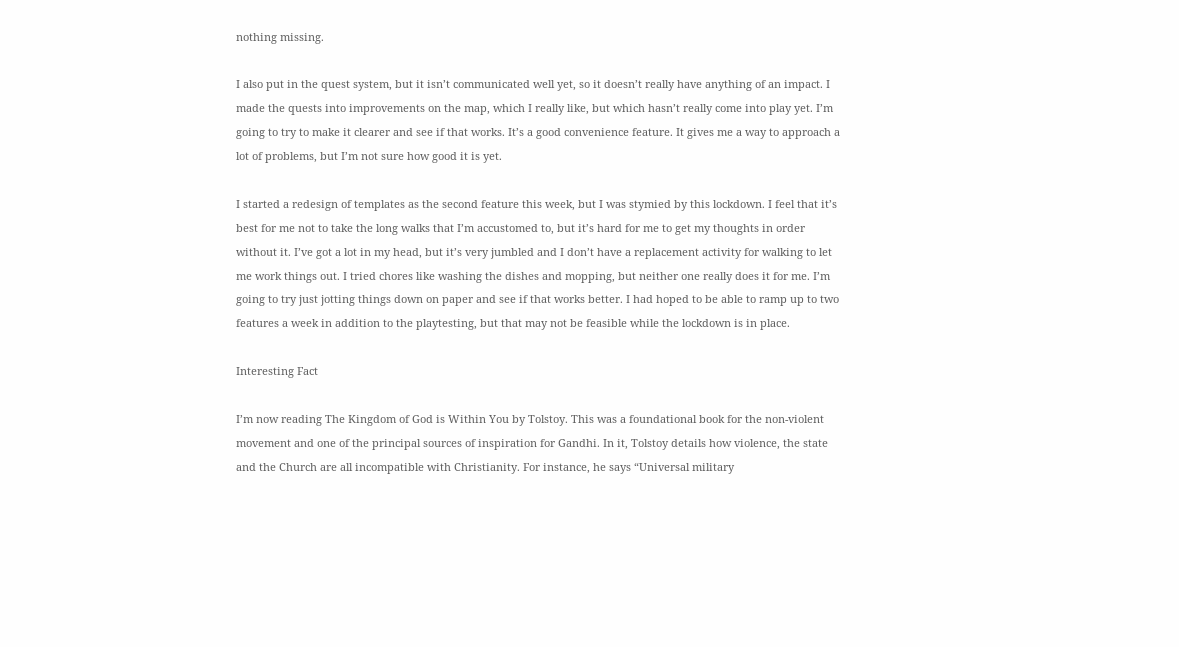nothing missing.

I also put in the quest system, but it isn’t communicated well yet, so it doesn’t really have anything of an impact. I made the quests into improvements on the map, which I really like, but which hasn’t really come into play yet. I’m going to try to make it clearer and see if that works. It’s a good convenience feature. It gives me a way to approach a lot of problems, but I’m not sure how good it is yet.

I started a redesign of templates as the second feature this week, but I was stymied by this lockdown. I feel that it’s best for me not to take the long walks that I’m accustomed to, but it’s hard for me to get my thoughts in order without it. I’ve got a lot in my head, but it’s very jumbled and I don’t have a replacement activity for walking to let me work things out. I tried chores like washing the dishes and mopping, but neither one really does it for me. I’m going to try just jotting things down on paper and see if that works better. I had hoped to be able to ramp up to two features a week in addition to the playtesting, but that may not be feasible while the lockdown is in place.

Interesting Fact

I’m now reading The Kingdom of God is Within You by Tolstoy. This was a foundational book for the non-violent movement and one of the principal sources of inspiration for Gandhi. In it, Tolstoy details how violence, the state and the Church are all incompatible with Christianity. For instance, he says “Universal military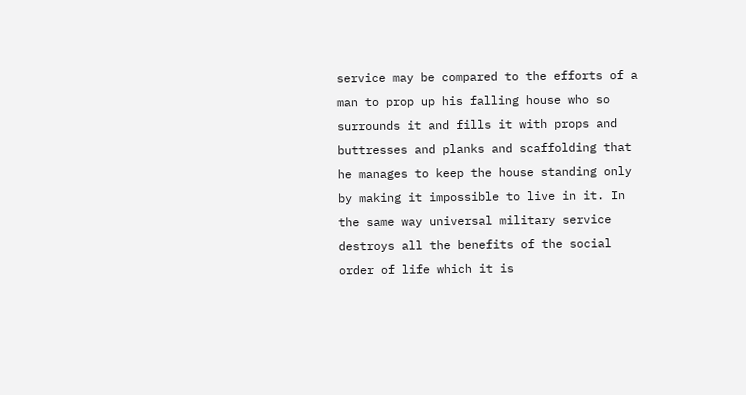service may be compared to the efforts of a man to prop up his falling house who so surrounds it and fills it with props and buttresses and planks and scaffolding that he manages to keep the house standing only by making it impossible to live in it. In the same way universal military service destroys all the benefits of the social order of life which it is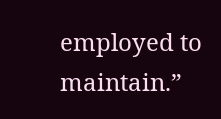employed to maintain.”